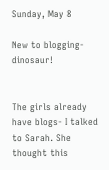Sunday, May 8

New to blogging- dinosaur!


The girls already have blogs- I talked to Sarah. She thought this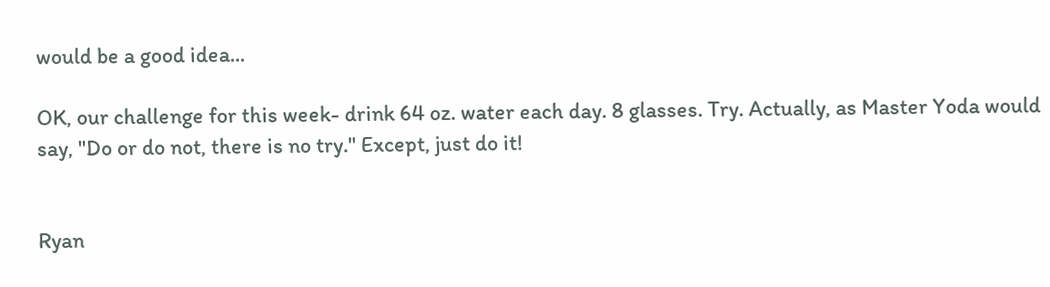would be a good idea...

OK, our challenge for this week- drink 64 oz. water each day. 8 glasses. Try. Actually, as Master Yoda would say, "Do or do not, there is no try." Except, just do it!


Ryan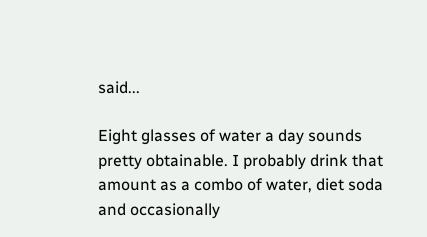said...

Eight glasses of water a day sounds pretty obtainable. I probably drink that amount as a combo of water, diet soda and occasionally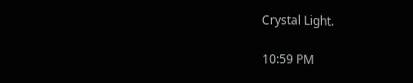Crystal Light.

10:59 PM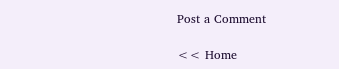Post a Comment

<< Home